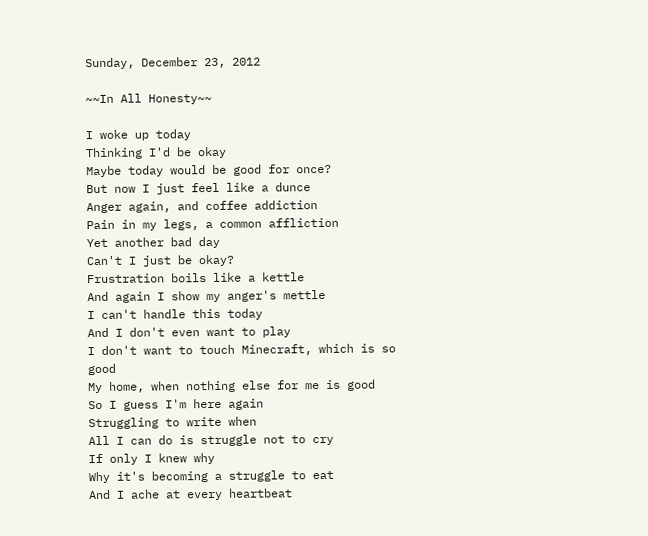Sunday, December 23, 2012

~~In All Honesty~~

I woke up today
Thinking I'd be okay
Maybe today would be good for once?
But now I just feel like a dunce
Anger again, and coffee addiction
Pain in my legs, a common affliction
Yet another bad day
Can't I just be okay?
Frustration boils like a kettle
And again I show my anger's mettle
I can't handle this today
And I don't even want to play
I don't want to touch Minecraft, which is so good
My home, when nothing else for me is good
So I guess I'm here again
Struggling to write when
All I can do is struggle not to cry
If only I knew why
Why it's becoming a struggle to eat
And I ache at every heartbeat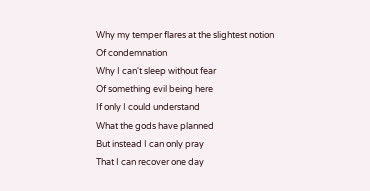Why my temper flares at the slightest notion
Of condemnation
Why I can't sleep without fear
Of something evil being here
If only I could understand
What the gods have planned
But instead I can only pray
That I can recover one day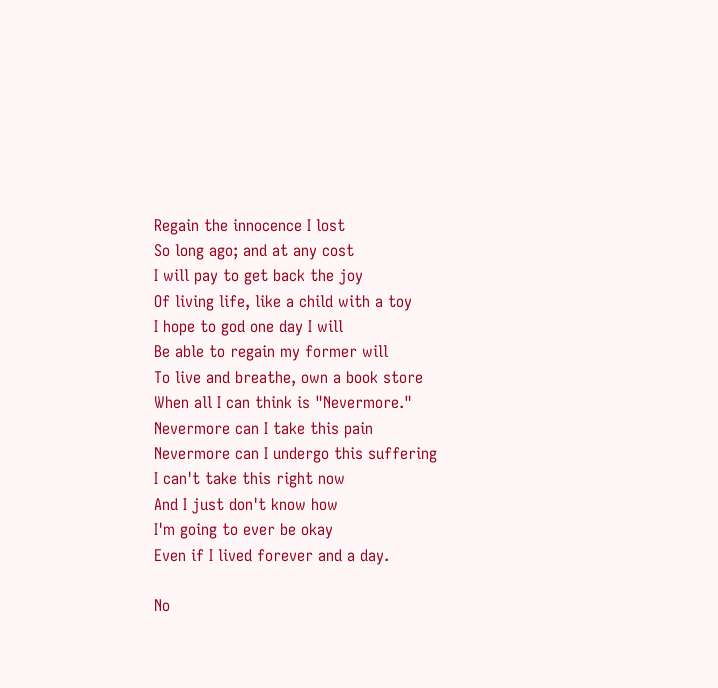Regain the innocence I lost
So long ago; and at any cost
I will pay to get back the joy
Of living life, like a child with a toy
I hope to god one day I will
Be able to regain my former will
To live and breathe, own a book store
When all I can think is "Nevermore."
Nevermore can I take this pain
Nevermore can I undergo this suffering
I can't take this right now
And I just don't know how
I'm going to ever be okay
Even if I lived forever and a day.

No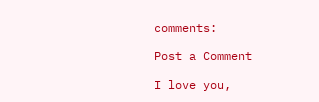comments:

Post a Comment

I love you,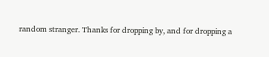random stranger. Thanks for dropping by, and for dropping a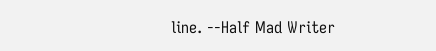line. --Half Mad Writer